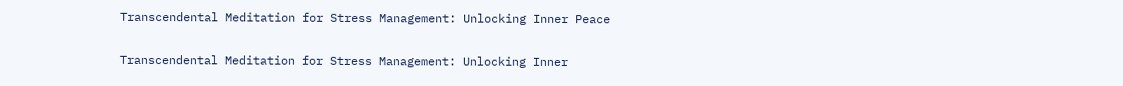Transcendental Meditation for Stress Management: Unlocking Inner Peace

Transcendental Meditation for Stress Management: Unlocking Inner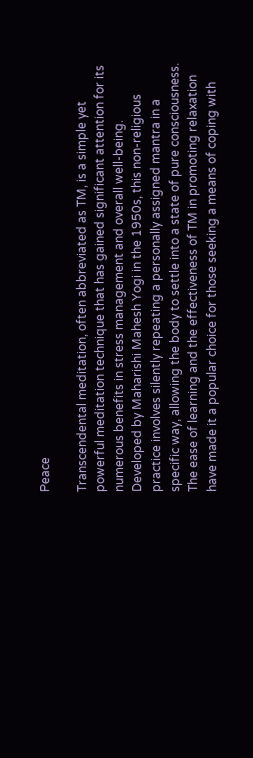Peace

Transcendental meditation, often abbreviated as TM, is a simple yet powerful meditation technique that has gained significant attention for its numerous benefits in stress management and overall well-being. Developed by Maharishi Mahesh Yogi in the 1950s, this non-religious practice involves silently repeating a personally assigned mantra in a specific way, allowing the body to settle into a state of pure consciousness. The ease of learning and the effectiveness of TM in promoting relaxation have made it a popular choice for those seeking a means of coping with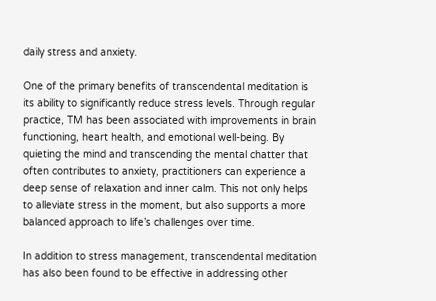daily stress and anxiety.

One of the primary benefits of transcendental meditation is its ability to significantly reduce stress levels. Through regular practice, TM has been associated with improvements in brain functioning, heart health, and emotional well-being. By quieting the mind and transcending the mental chatter that often contributes to anxiety, practitioners can experience a deep sense of relaxation and inner calm. This not only helps to alleviate stress in the moment, but also supports a more balanced approach to life’s challenges over time.

In addition to stress management, transcendental meditation has also been found to be effective in addressing other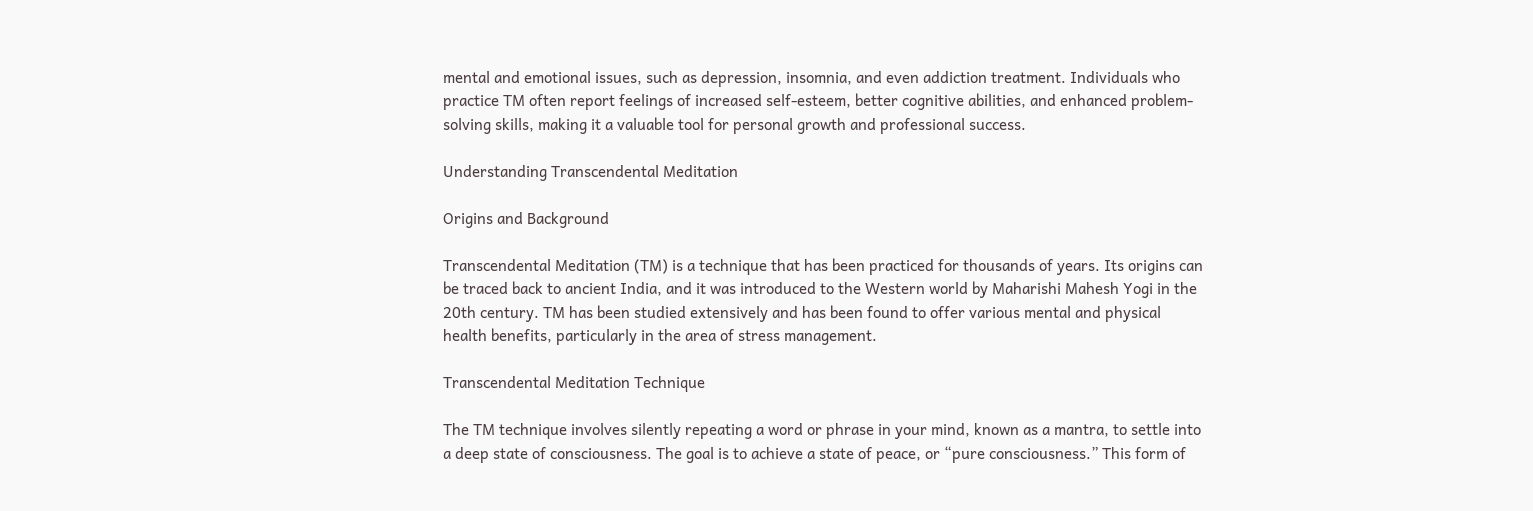mental and emotional issues, such as depression, insomnia, and even addiction treatment. Individuals who practice TM often report feelings of increased self-esteem, better cognitive abilities, and enhanced problem-solving skills, making it a valuable tool for personal growth and professional success.

Understanding Transcendental Meditation

Origins and Background

Transcendental Meditation (TM) is a technique that has been practiced for thousands of years. Its origins can be traced back to ancient India, and it was introduced to the Western world by Maharishi Mahesh Yogi in the 20th century. TM has been studied extensively and has been found to offer various mental and physical health benefits, particularly in the area of stress management.

Transcendental Meditation Technique

The TM technique involves silently repeating a word or phrase in your mind, known as a mantra, to settle into a deep state of consciousness. The goal is to achieve a state of peace, or “pure consciousness.” This form of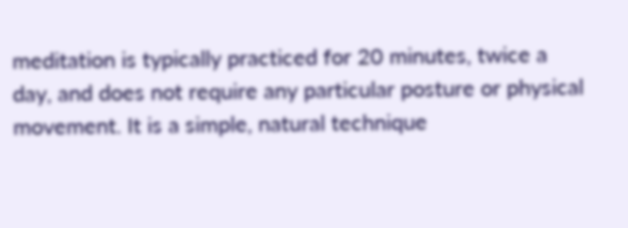meditation is typically practiced for 20 minutes, twice a day, and does not require any particular posture or physical movement. It is a simple, natural technique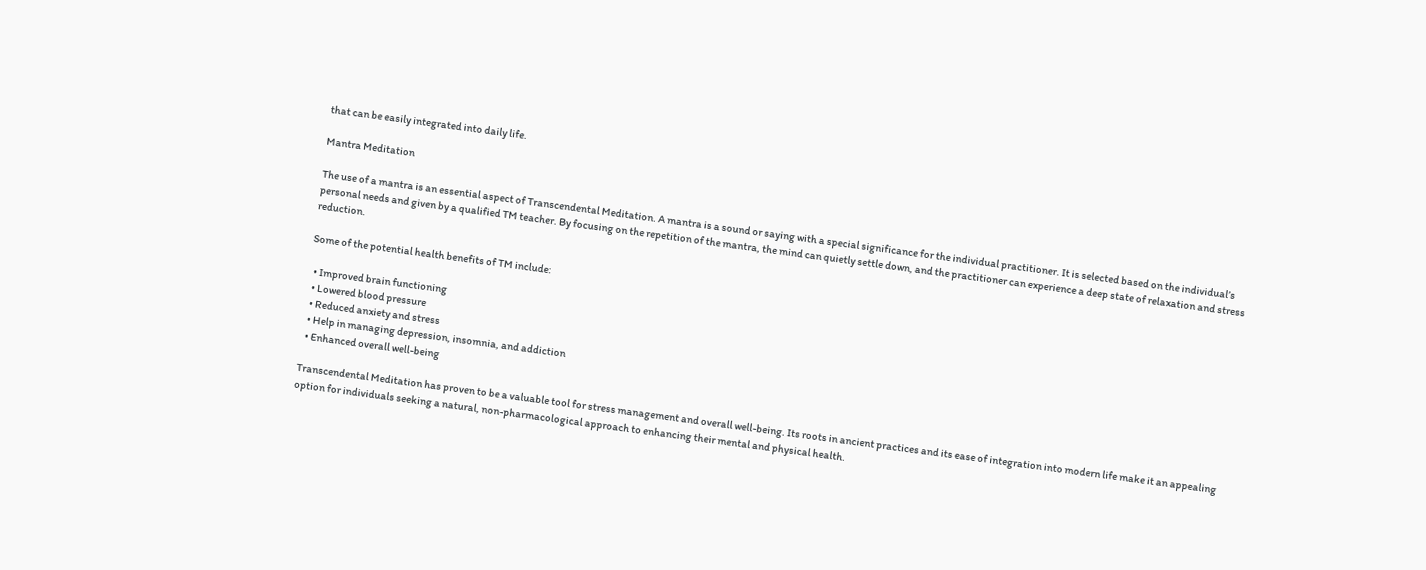that can be easily integrated into daily life.

Mantra Meditation

The use of a mantra is an essential aspect of Transcendental Meditation. A mantra is a sound or saying with a special significance for the individual practitioner. It is selected based on the individual’s personal needs and given by a qualified TM teacher. By focusing on the repetition of the mantra, the mind can quietly settle down, and the practitioner can experience a deep state of relaxation and stress reduction.

Some of the potential health benefits of TM include:

  • Improved brain functioning
  • Lowered blood pressure
  • Reduced anxiety and stress
  • Help in managing depression, insomnia, and addiction
  • Enhanced overall well-being

Transcendental Meditation has proven to be a valuable tool for stress management and overall well-being. Its roots in ancient practices and its ease of integration into modern life make it an appealing option for individuals seeking a natural, non-pharmacological approach to enhancing their mental and physical health.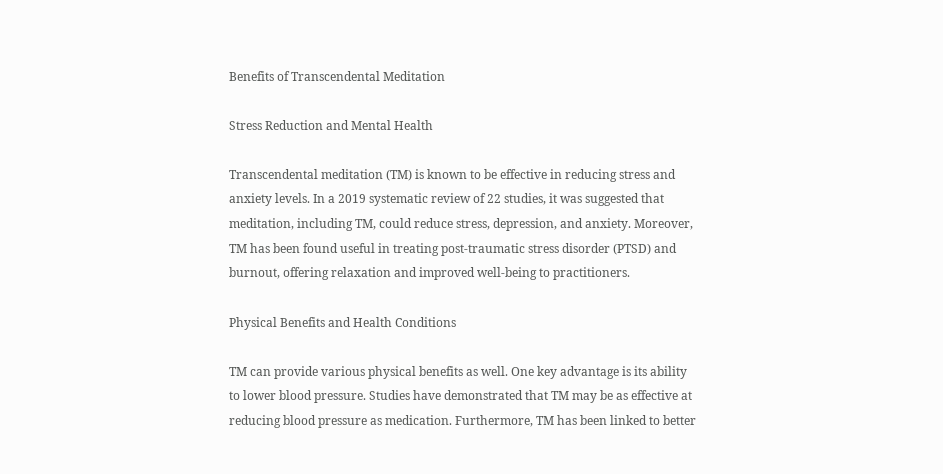Benefits of Transcendental Meditation

Stress Reduction and Mental Health

Transcendental meditation (TM) is known to be effective in reducing stress and anxiety levels. In a 2019 systematic review of 22 studies, it was suggested that meditation, including TM, could reduce stress, depression, and anxiety. Moreover, TM has been found useful in treating post-traumatic stress disorder (PTSD) and burnout, offering relaxation and improved well-being to practitioners.

Physical Benefits and Health Conditions

TM can provide various physical benefits as well. One key advantage is its ability to lower blood pressure. Studies have demonstrated that TM may be as effective at reducing blood pressure as medication. Furthermore, TM has been linked to better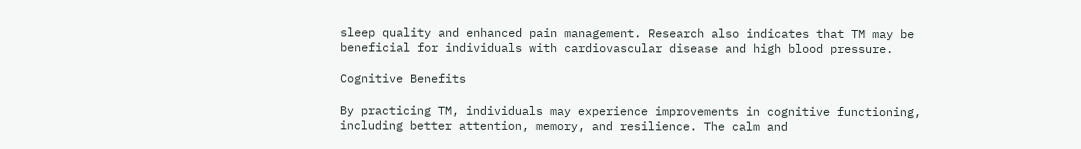sleep quality and enhanced pain management. Research also indicates that TM may be beneficial for individuals with cardiovascular disease and high blood pressure.

Cognitive Benefits

By practicing TM, individuals may experience improvements in cognitive functioning, including better attention, memory, and resilience. The calm and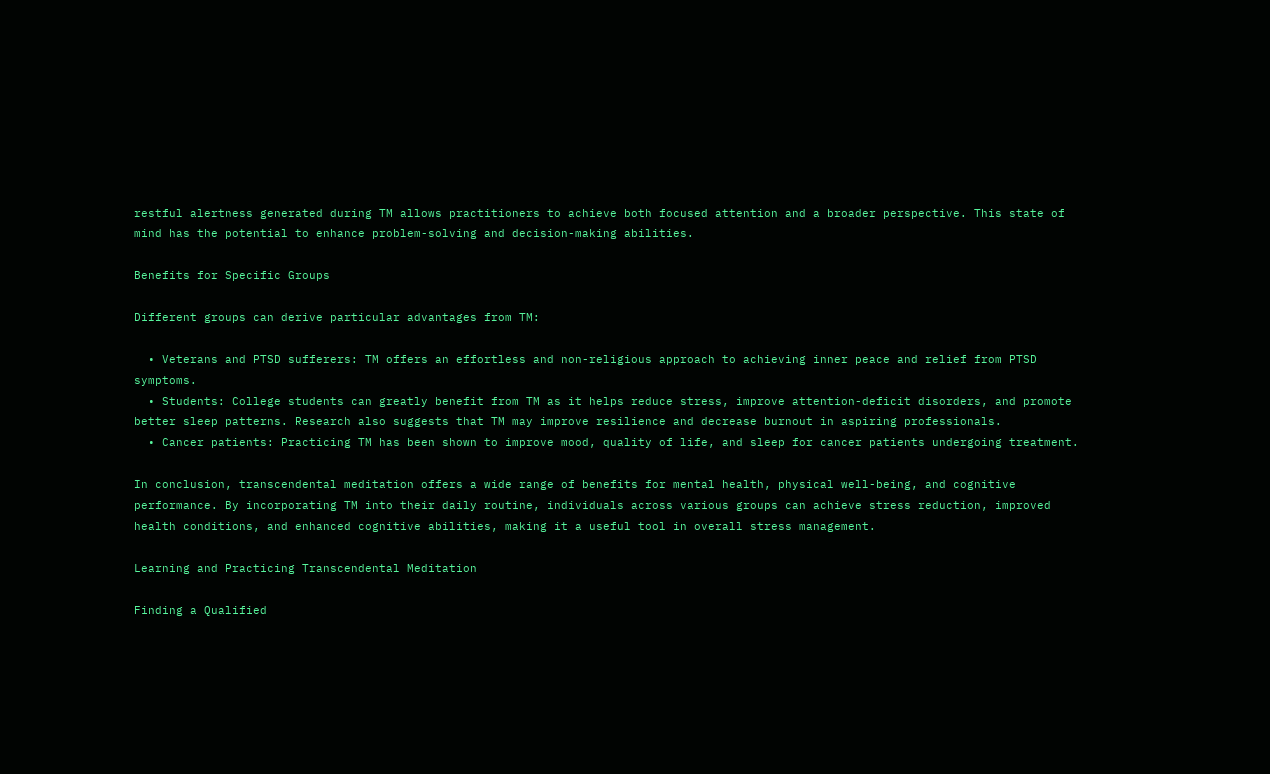restful alertness generated during TM allows practitioners to achieve both focused attention and a broader perspective. This state of mind has the potential to enhance problem-solving and decision-making abilities.

Benefits for Specific Groups

Different groups can derive particular advantages from TM:

  • Veterans and PTSD sufferers: TM offers an effortless and non-religious approach to achieving inner peace and relief from PTSD symptoms.
  • Students: College students can greatly benefit from TM as it helps reduce stress, improve attention-deficit disorders, and promote better sleep patterns. Research also suggests that TM may improve resilience and decrease burnout in aspiring professionals.
  • Cancer patients: Practicing TM has been shown to improve mood, quality of life, and sleep for cancer patients undergoing treatment.

In conclusion, transcendental meditation offers a wide range of benefits for mental health, physical well-being, and cognitive performance. By incorporating TM into their daily routine, individuals across various groups can achieve stress reduction, improved health conditions, and enhanced cognitive abilities, making it a useful tool in overall stress management.

Learning and Practicing Transcendental Meditation

Finding a Qualified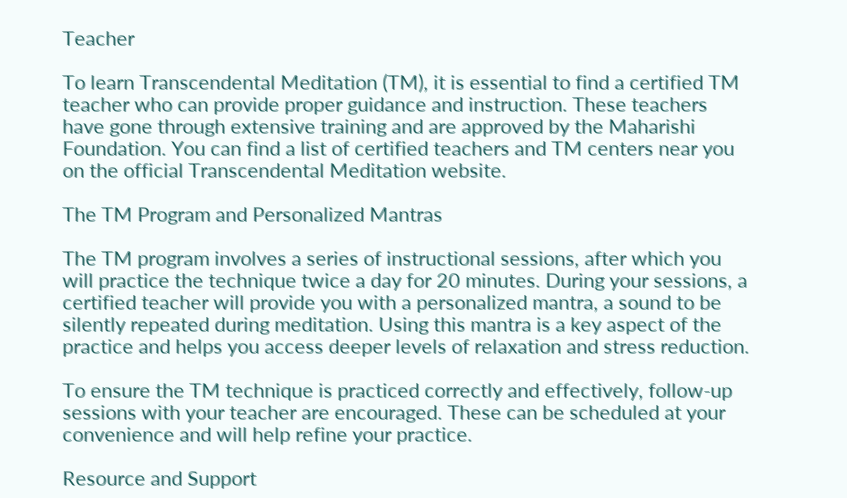Teacher

To learn Transcendental Meditation (TM), it is essential to find a certified TM teacher who can provide proper guidance and instruction. These teachers have gone through extensive training and are approved by the Maharishi Foundation. You can find a list of certified teachers and TM centers near you on the official Transcendental Meditation website.

The TM Program and Personalized Mantras

The TM program involves a series of instructional sessions, after which you will practice the technique twice a day for 20 minutes. During your sessions, a certified teacher will provide you with a personalized mantra, a sound to be silently repeated during meditation. Using this mantra is a key aspect of the practice and helps you access deeper levels of relaxation and stress reduction.

To ensure the TM technique is practiced correctly and effectively, follow-up sessions with your teacher are encouraged. These can be scheduled at your convenience and will help refine your practice.

Resource and Support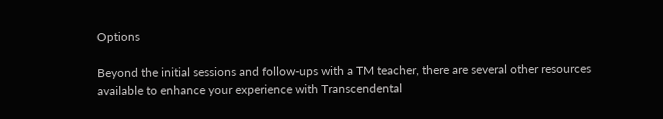Options

Beyond the initial sessions and follow-ups with a TM teacher, there are several other resources available to enhance your experience with Transcendental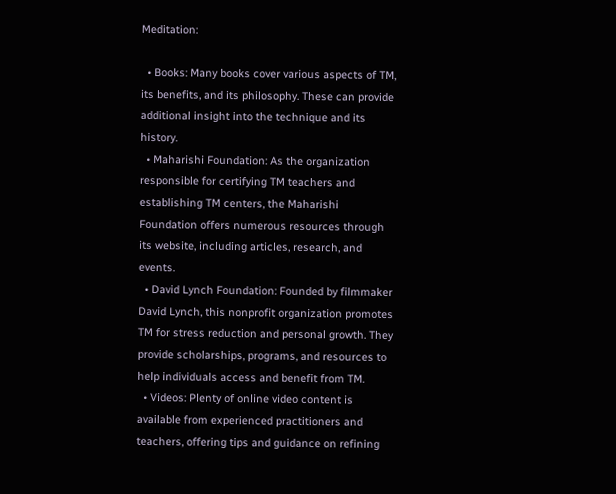Meditation:

  • Books: Many books cover various aspects of TM, its benefits, and its philosophy. These can provide additional insight into the technique and its history.
  • Maharishi Foundation: As the organization responsible for certifying TM teachers and establishing TM centers, the Maharishi Foundation offers numerous resources through its website, including articles, research, and events.
  • David Lynch Foundation: Founded by filmmaker David Lynch, this nonprofit organization promotes TM for stress reduction and personal growth. They provide scholarships, programs, and resources to help individuals access and benefit from TM.
  • Videos: Plenty of online video content is available from experienced practitioners and teachers, offering tips and guidance on refining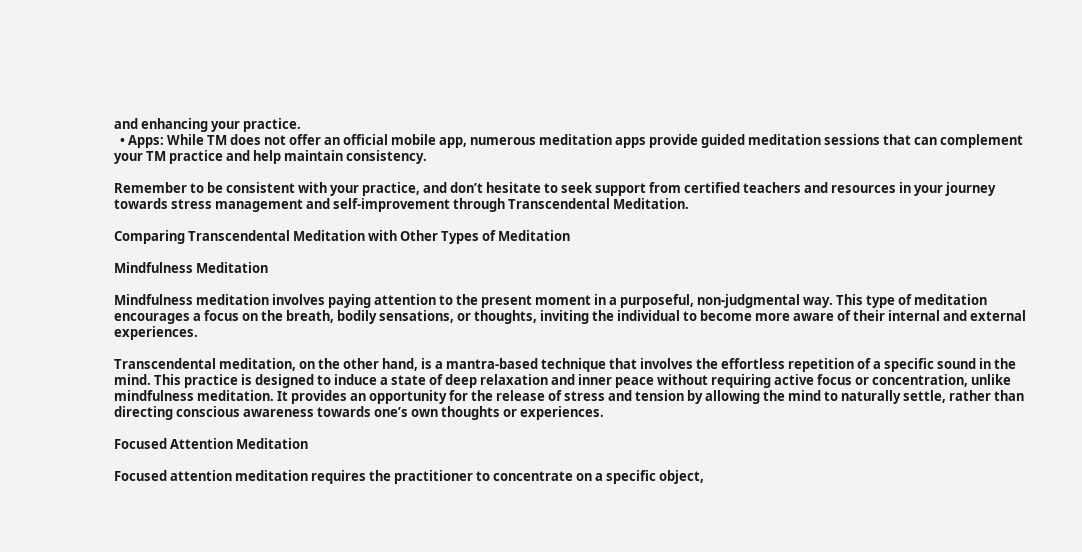and enhancing your practice.
  • Apps: While TM does not offer an official mobile app, numerous meditation apps provide guided meditation sessions that can complement your TM practice and help maintain consistency.

Remember to be consistent with your practice, and don’t hesitate to seek support from certified teachers and resources in your journey towards stress management and self-improvement through Transcendental Meditation.

Comparing Transcendental Meditation with Other Types of Meditation

Mindfulness Meditation

Mindfulness meditation involves paying attention to the present moment in a purposeful, non-judgmental way. This type of meditation encourages a focus on the breath, bodily sensations, or thoughts, inviting the individual to become more aware of their internal and external experiences.

Transcendental meditation, on the other hand, is a mantra-based technique that involves the effortless repetition of a specific sound in the mind. This practice is designed to induce a state of deep relaxation and inner peace without requiring active focus or concentration, unlike mindfulness meditation. It provides an opportunity for the release of stress and tension by allowing the mind to naturally settle, rather than directing conscious awareness towards one’s own thoughts or experiences.

Focused Attention Meditation

Focused attention meditation requires the practitioner to concentrate on a specific object,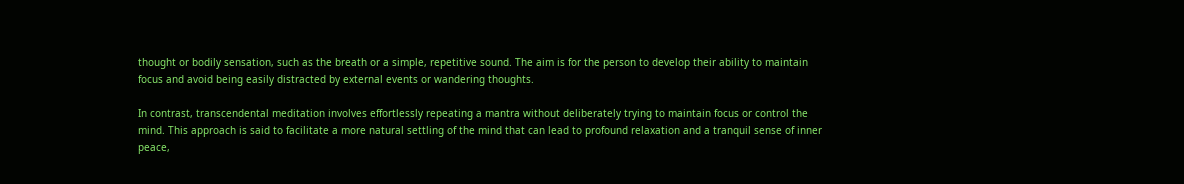thought or bodily sensation, such as the breath or a simple, repetitive sound. The aim is for the person to develop their ability to maintain focus and avoid being easily distracted by external events or wandering thoughts.

In contrast, transcendental meditation involves effortlessly repeating a mantra without deliberately trying to maintain focus or control the mind. This approach is said to facilitate a more natural settling of the mind that can lead to profound relaxation and a tranquil sense of inner peace,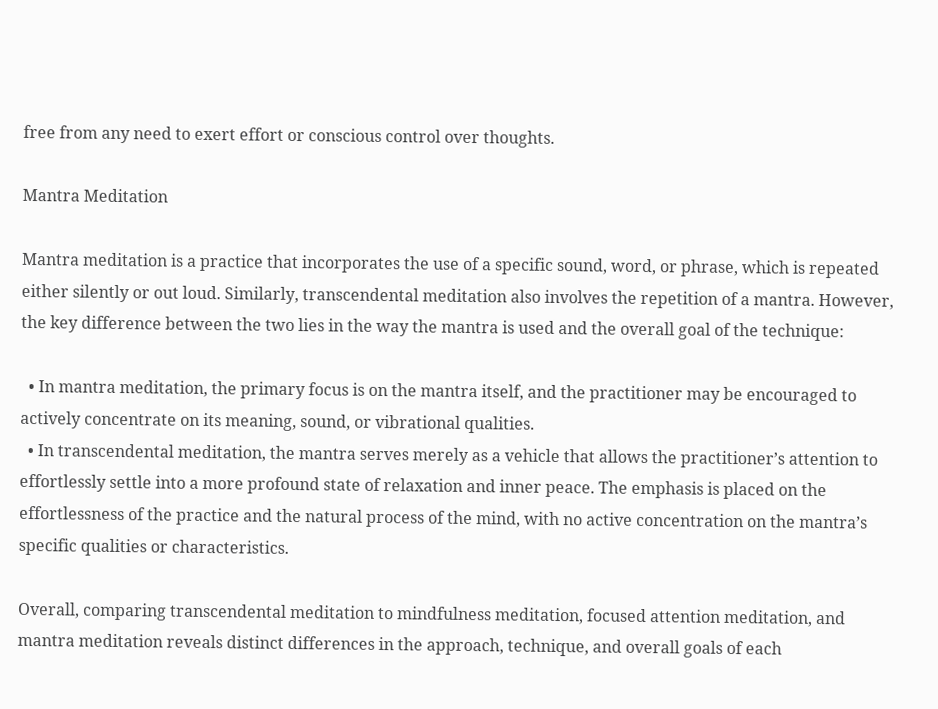free from any need to exert effort or conscious control over thoughts.

Mantra Meditation

Mantra meditation is a practice that incorporates the use of a specific sound, word, or phrase, which is repeated either silently or out loud. Similarly, transcendental meditation also involves the repetition of a mantra. However, the key difference between the two lies in the way the mantra is used and the overall goal of the technique:

  • In mantra meditation, the primary focus is on the mantra itself, and the practitioner may be encouraged to actively concentrate on its meaning, sound, or vibrational qualities.
  • In transcendental meditation, the mantra serves merely as a vehicle that allows the practitioner’s attention to effortlessly settle into a more profound state of relaxation and inner peace. The emphasis is placed on the effortlessness of the practice and the natural process of the mind, with no active concentration on the mantra’s specific qualities or characteristics.

Overall, comparing transcendental meditation to mindfulness meditation, focused attention meditation, and mantra meditation reveals distinct differences in the approach, technique, and overall goals of each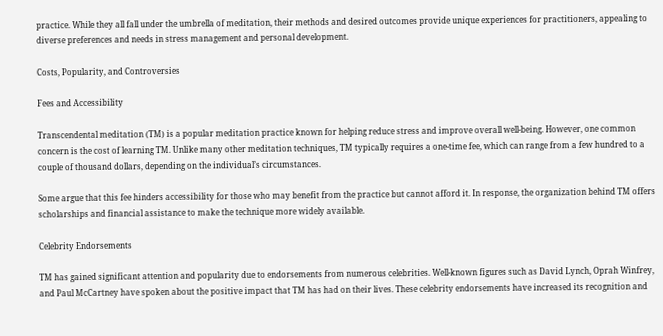practice. While they all fall under the umbrella of meditation, their methods and desired outcomes provide unique experiences for practitioners, appealing to diverse preferences and needs in stress management and personal development.

Costs, Popularity, and Controversies

Fees and Accessibility

Transcendental meditation (TM) is a popular meditation practice known for helping reduce stress and improve overall well-being. However, one common concern is the cost of learning TM. Unlike many other meditation techniques, TM typically requires a one-time fee, which can range from a few hundred to a couple of thousand dollars, depending on the individual’s circumstances.

Some argue that this fee hinders accessibility for those who may benefit from the practice but cannot afford it. In response, the organization behind TM offers scholarships and financial assistance to make the technique more widely available.

Celebrity Endorsements

TM has gained significant attention and popularity due to endorsements from numerous celebrities. Well-known figures such as David Lynch, Oprah Winfrey, and Paul McCartney have spoken about the positive impact that TM has had on their lives. These celebrity endorsements have increased its recognition and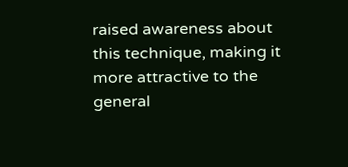raised awareness about this technique, making it more attractive to the general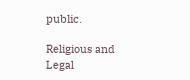public.

Religious and Legal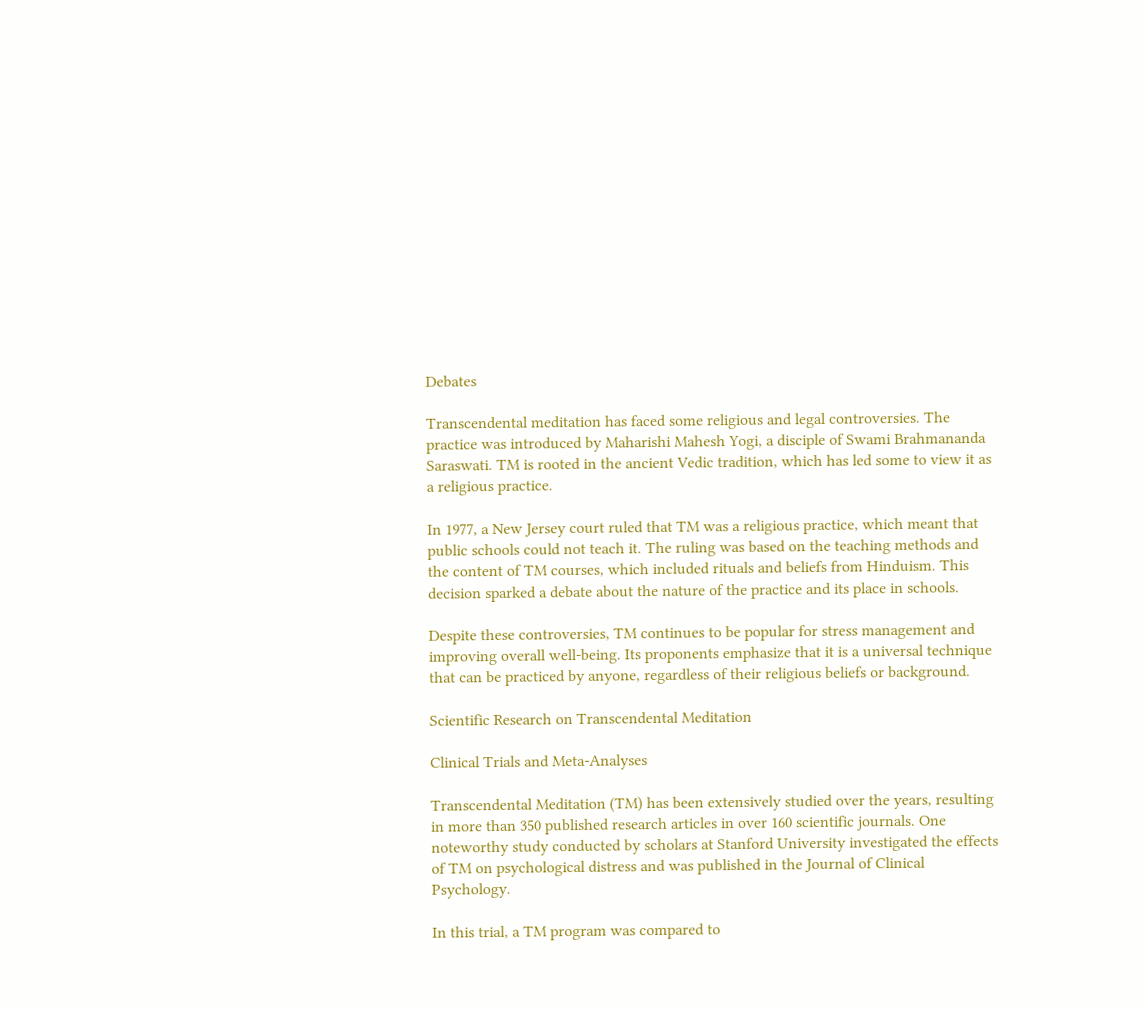Debates

Transcendental meditation has faced some religious and legal controversies. The practice was introduced by Maharishi Mahesh Yogi, a disciple of Swami Brahmananda Saraswati. TM is rooted in the ancient Vedic tradition, which has led some to view it as a religious practice.

In 1977, a New Jersey court ruled that TM was a religious practice, which meant that public schools could not teach it. The ruling was based on the teaching methods and the content of TM courses, which included rituals and beliefs from Hinduism. This decision sparked a debate about the nature of the practice and its place in schools.

Despite these controversies, TM continues to be popular for stress management and improving overall well-being. Its proponents emphasize that it is a universal technique that can be practiced by anyone, regardless of their religious beliefs or background.

Scientific Research on Transcendental Meditation

Clinical Trials and Meta-Analyses

Transcendental Meditation (TM) has been extensively studied over the years, resulting in more than 350 published research articles in over 160 scientific journals. One noteworthy study conducted by scholars at Stanford University investigated the effects of TM on psychological distress and was published in the Journal of Clinical Psychology.

In this trial, a TM program was compared to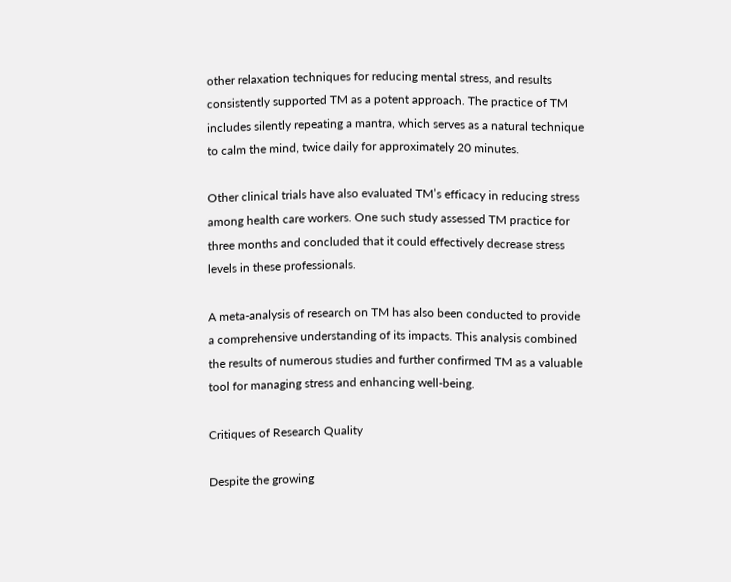other relaxation techniques for reducing mental stress, and results consistently supported TM as a potent approach. The practice of TM includes silently repeating a mantra, which serves as a natural technique to calm the mind, twice daily for approximately 20 minutes.

Other clinical trials have also evaluated TM’s efficacy in reducing stress among health care workers. One such study assessed TM practice for three months and concluded that it could effectively decrease stress levels in these professionals.

A meta-analysis of research on TM has also been conducted to provide a comprehensive understanding of its impacts. This analysis combined the results of numerous studies and further confirmed TM as a valuable tool for managing stress and enhancing well-being.

Critiques of Research Quality

Despite the growing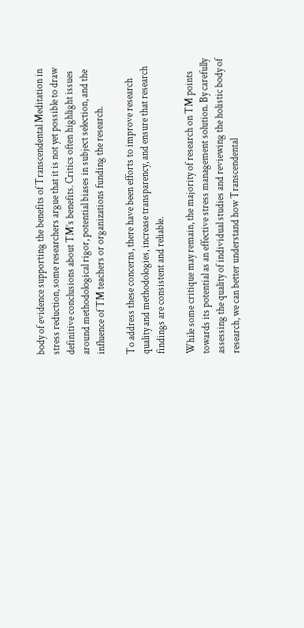body of evidence supporting the benefits of Transcendental Meditation in stress reduction, some researchers argue that it is not yet possible to draw definitive conclusions about TM’s benefits. Critics often highlight issues around methodological rigor, potential biases in subject selection, and the influence of TM teachers or organizations funding the research.

To address these concerns, there have been efforts to improve research quality and methodologies, increase transparency, and ensure that research findings are consistent and reliable.

While some critique may remain, the majority of research on TM points towards its potential as an effective stress management solution. By carefully assessing the quality of individual studies and reviewing the holistic body of research, we can better understand how Transcendental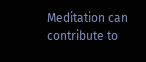Meditation can contribute to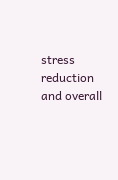stress reduction and overall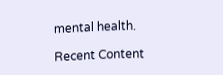mental health.

Recent Content